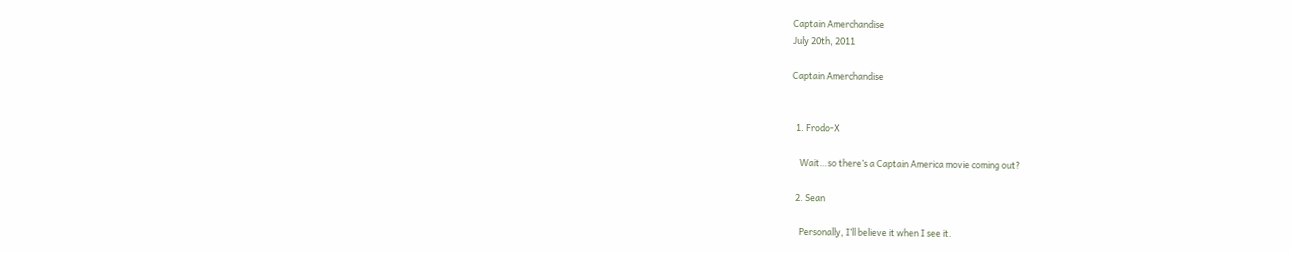Captain Amerchandise
July 20th, 2011

Captain Amerchandise


  1. Frodo-X

    Wait…so there’s a Captain America movie coming out?

  2. Sean

    Personally, I’ll believe it when I see it.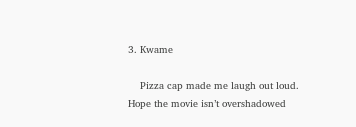3. Kwame

    Pizza cap made me laugh out loud. Hope the movie isn’t overshadowed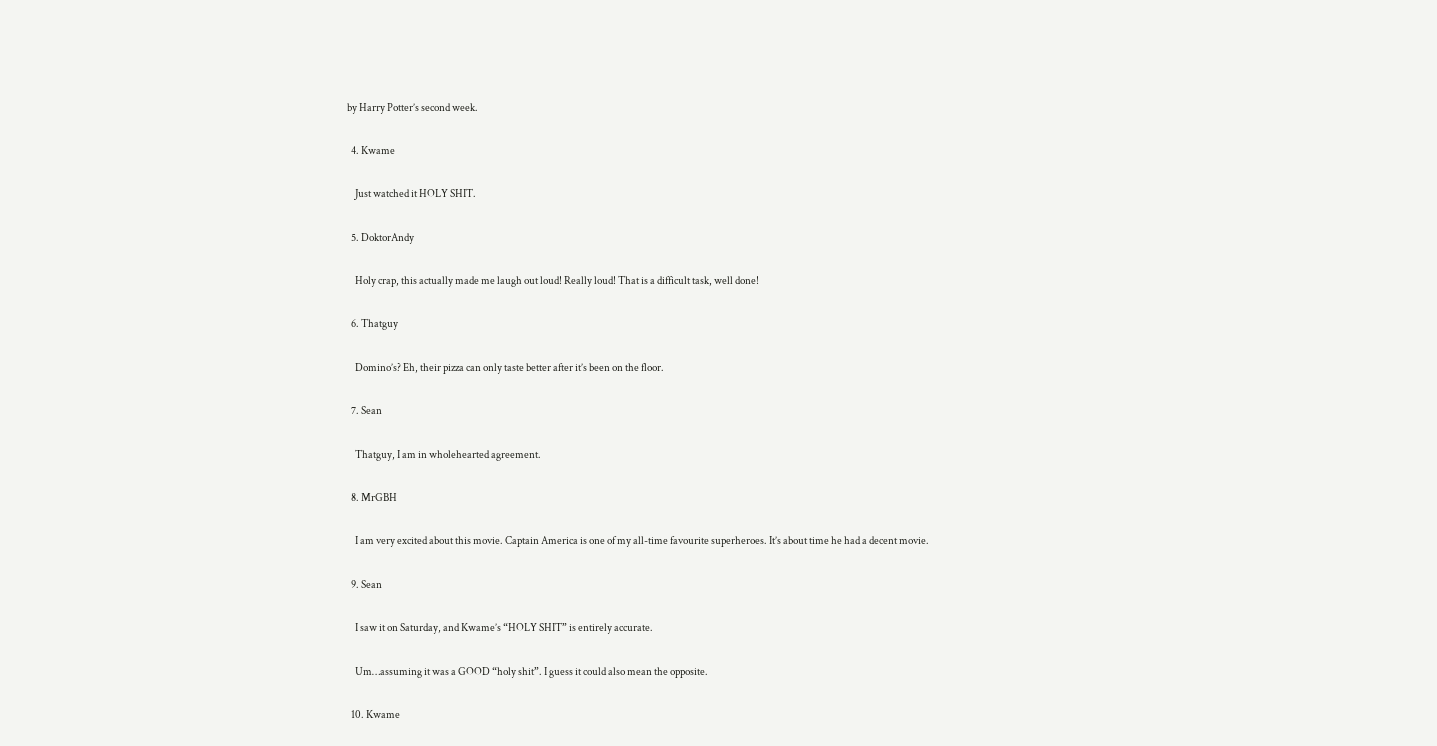by Harry Potter’s second week.

  4. Kwame

    Just watched it HOLY SHIT.

  5. DoktorAndy

    Holy crap, this actually made me laugh out loud! Really loud! That is a difficult task, well done!

  6. Thatguy

    Domino’s? Eh, their pizza can only taste better after it’s been on the floor.

  7. Sean

    Thatguy, I am in wholehearted agreement.

  8. MrGBH

    I am very excited about this movie. Captain America is one of my all-time favourite superheroes. It’s about time he had a decent movie.

  9. Sean

    I saw it on Saturday, and Kwame’s “HOLY SHIT” is entirely accurate.

    Um…assuming it was a GOOD “holy shit”. I guess it could also mean the opposite.

  10. Kwame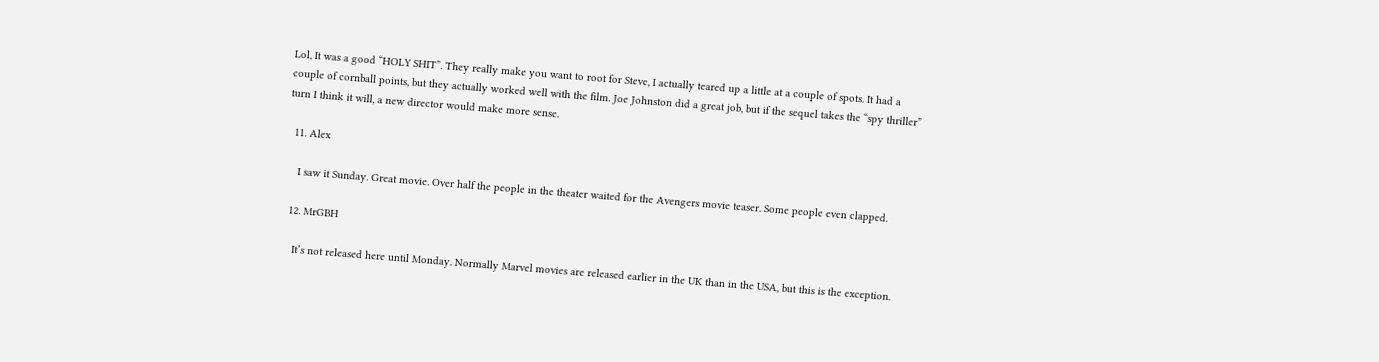Lol, It was a good “HOLY SHIT”. They really make you want to root for Steve, I actually teared up a little at a couple of spots. It had a couple of cornball points, but they actually worked well with the film. Joe Johnston did a great job, but if the sequel takes the “spy thriller” turn I think it will, a new director would make more sense.

  11. Alex

    I saw it Sunday. Great movie. Over half the people in the theater waited for the Avengers movie teaser. Some people even clapped.

  12. MrGBH

    It’s not released here until Monday. Normally Marvel movies are released earlier in the UK than in the USA, but this is the exception.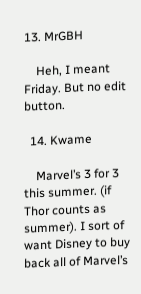13. MrGBH

    Heh, I meant Friday. But no edit button.

  14. Kwame

    Marvel’s 3 for 3 this summer. (if Thor counts as summer). I sort of want Disney to buy back all of Marvel’s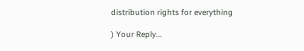distribution rights for everything

) Your Reply...